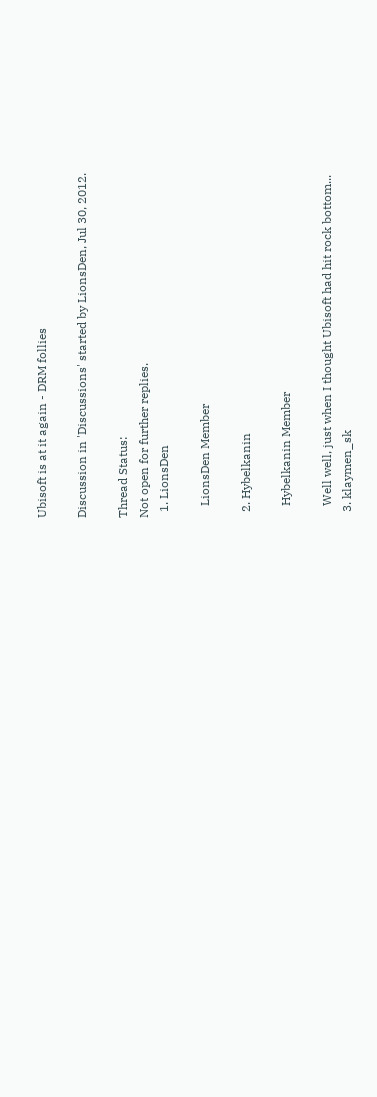Ubisoft is at it again - DRM follies

Discussion in 'Discussions' started by LionsDen, Jul 30, 2012.

Thread Status:
Not open for further replies.
  1. LionsDen

    LionsDen Member

  2. Hybelkanin

    Hybelkanin Member

    Well well, just when I thought Ubisoft had hit rock bottom...
  3. klaymen_sk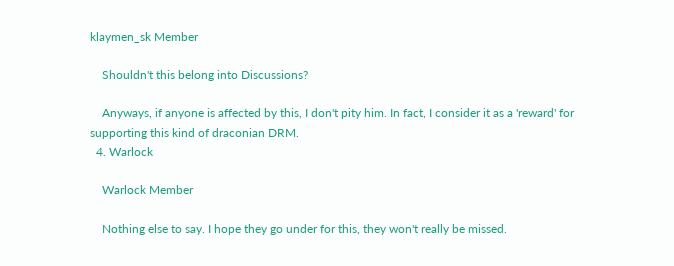klaymen_sk Member

    Shouldn't this belong into Discussions?

    Anyways, if anyone is affected by this, I don't pity him. In fact, I consider it as a 'reward' for supporting this kind of draconian DRM.
  4. Warlock

    Warlock Member

    Nothing else to say. I hope they go under for this, they won't really be missed.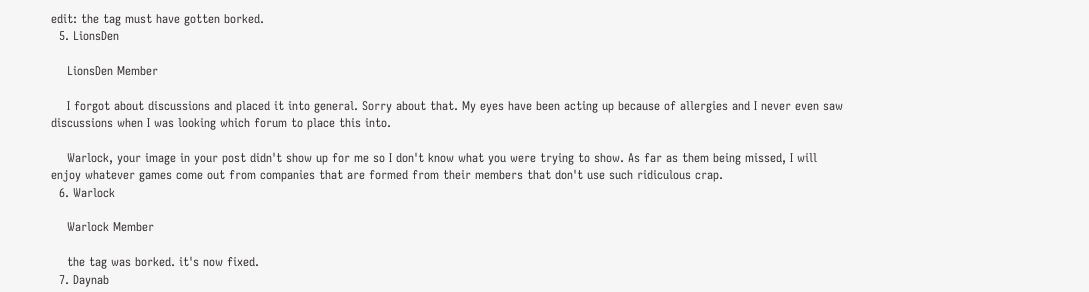edit: the tag must have gotten borked.
  5. LionsDen

    LionsDen Member

    I forgot about discussions and placed it into general. Sorry about that. My eyes have been acting up because of allergies and I never even saw discussions when I was looking which forum to place this into.

    Warlock, your image in your post didn't show up for me so I don't know what you were trying to show. As far as them being missed, I will enjoy whatever games come out from companies that are formed from their members that don't use such ridiculous crap.
  6. Warlock

    Warlock Member

    the tag was borked. it's now fixed.
  7. Daynab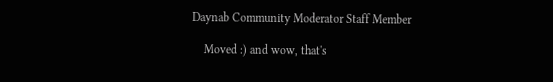Daynab Community Moderator Staff Member

    Moved :) and wow, that's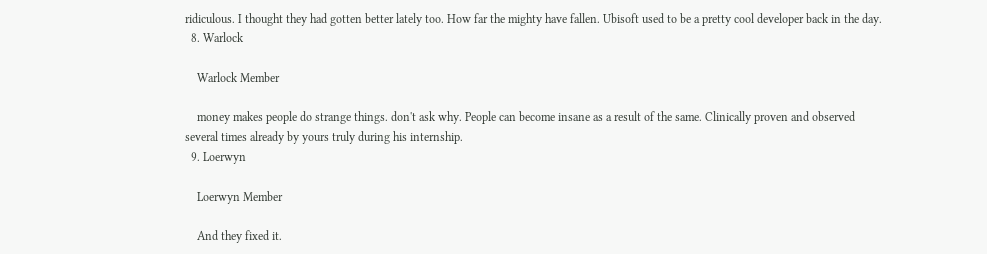ridiculous. I thought they had gotten better lately too. How far the mighty have fallen. Ubisoft used to be a pretty cool developer back in the day.
  8. Warlock

    Warlock Member

    money makes people do strange things. don't ask why. People can become insane as a result of the same. Clinically proven and observed several times already by yours truly during his internship.
  9. Loerwyn

    Loerwyn Member

    And they fixed it.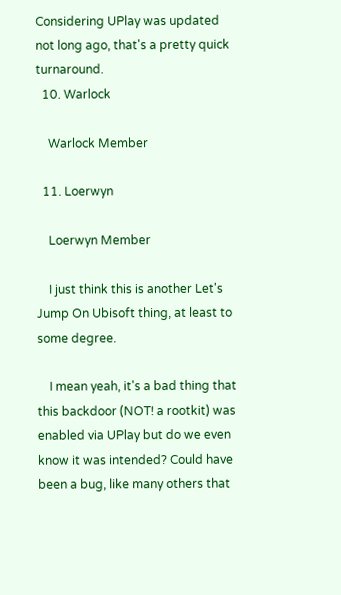Considering UPlay was updated not long ago, that's a pretty quick turnaround.
  10. Warlock

    Warlock Member

  11. Loerwyn

    Loerwyn Member

    I just think this is another Let's Jump On Ubisoft thing, at least to some degree.

    I mean yeah, it's a bad thing that this backdoor (NOT! a rootkit) was enabled via UPlay but do we even know it was intended? Could have been a bug, like many others that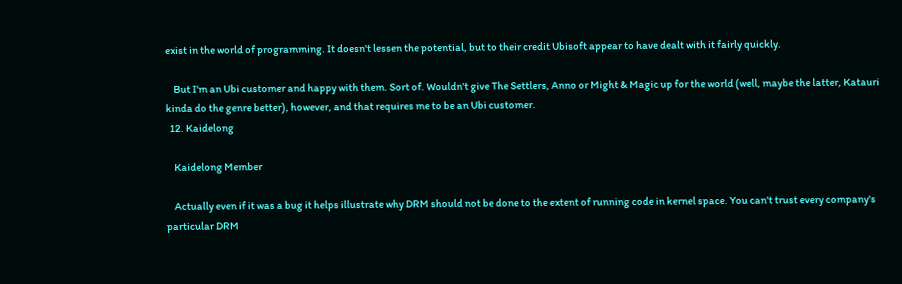exist in the world of programming. It doesn't lessen the potential, but to their credit Ubisoft appear to have dealt with it fairly quickly.

    But I'm an Ubi customer and happy with them. Sort of. Wouldn't give The Settlers, Anno or Might & Magic up for the world (well, maybe the latter, Katauri kinda do the genre better), however, and that requires me to be an Ubi customer.
  12. Kaidelong

    Kaidelong Member

    Actually even if it was a bug it helps illustrate why DRM should not be done to the extent of running code in kernel space. You can't trust every company's particular DRM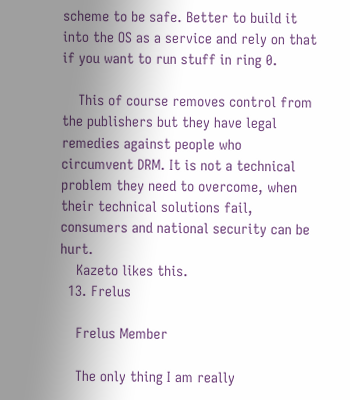scheme to be safe. Better to build it into the OS as a service and rely on that if you want to run stuff in ring 0.

    This of course removes control from the publishers but they have legal remedies against people who circumvent DRM. It is not a technical problem they need to overcome, when their technical solutions fail, consumers and national security can be hurt.
    Kazeto likes this.
  13. Frelus

    Frelus Member

    The only thing I am really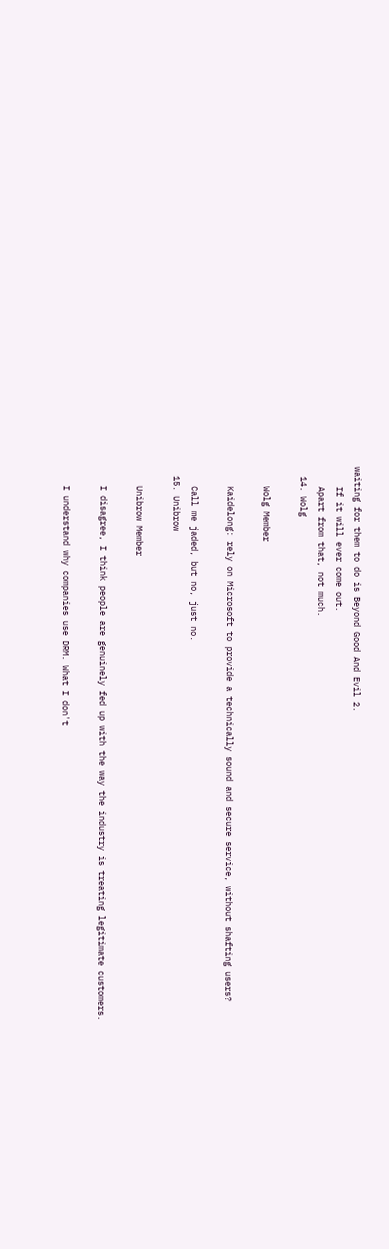waiting for them to do is Beyond Good And Evil 2.
    If it will ever come out.
    Apart from that, not much.
  14. Wolg

    Wolg Member

    Kaidelong: rely on Microsoft to provide a technically sound and secure service, without shafting users?

    Call me jaded, but no, just no.
  15. Unibrow

    Unibrow Member

    I disagree, I think people are genuinely fed up with the way the industry is treating legitimate customers.

    I understand why companies use DRM. What I don't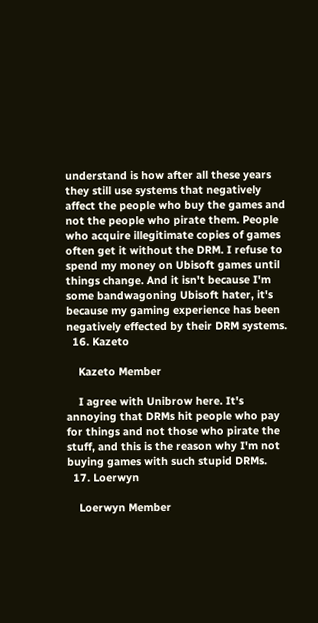understand is how after all these years they still use systems that negatively affect the people who buy the games and not the people who pirate them. People who acquire illegitimate copies of games often get it without the DRM. I refuse to spend my money on Ubisoft games until things change. And it isn't because I'm some bandwagoning Ubisoft hater, it's because my gaming experience has been negatively effected by their DRM systems.
  16. Kazeto

    Kazeto Member

    I agree with Unibrow here. It's annoying that DRMs hit people who pay for things and not those who pirate the stuff, and this is the reason why I'm not buying games with such stupid DRMs.
  17. Loerwyn

    Loerwyn Member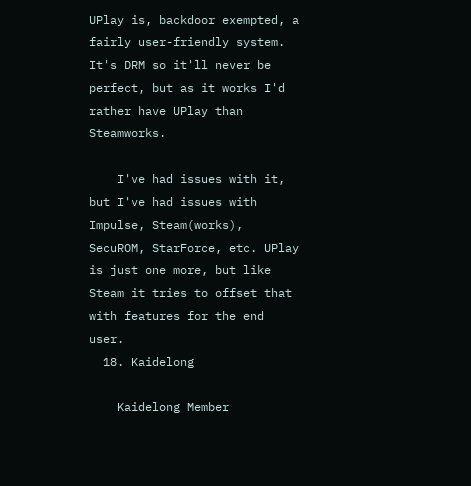UPlay is, backdoor exempted, a fairly user-friendly system. It's DRM so it'll never be perfect, but as it works I'd rather have UPlay than Steamworks.

    I've had issues with it, but I've had issues with Impulse, Steam(works), SecuROM, StarForce, etc. UPlay is just one more, but like Steam it tries to offset that with features for the end user.
  18. Kaidelong

    Kaidelong Member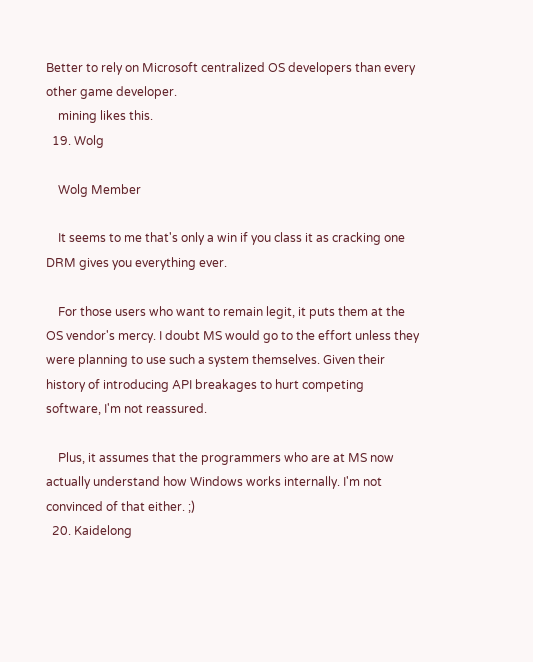Better to rely on Microsoft centralized OS developers than every other game developer.
    mining likes this.
  19. Wolg

    Wolg Member

    It seems to me that's only a win if you class it as cracking one DRM gives you everything ever.

    For those users who want to remain legit, it puts them at the OS vendor's mercy. I doubt MS would go to the effort unless they were planning to use such a system themselves. Given their history of introducing API breakages to hurt competing software, I'm not reassured.

    Plus, it assumes that the programmers who are at MS now actually understand how Windows works internally. I'm not convinced of that either. ;)
  20. Kaidelong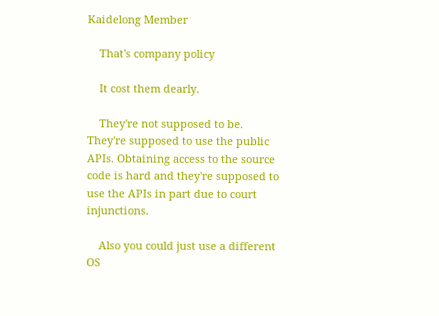Kaidelong Member

    That's company policy

    It cost them dearly.

    They're not supposed to be. They're supposed to use the public APIs. Obtaining access to the source code is hard and they're supposed to use the APIs in part due to court injunctions.

    Also you could just use a different OS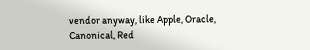vendor anyway, like Apple, Oracle, Canonical, Red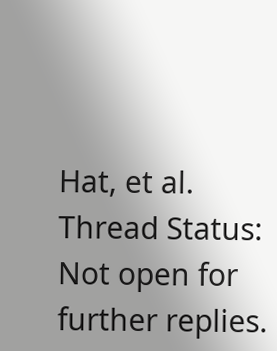Hat, et al.
Thread Status:
Not open for further replies.